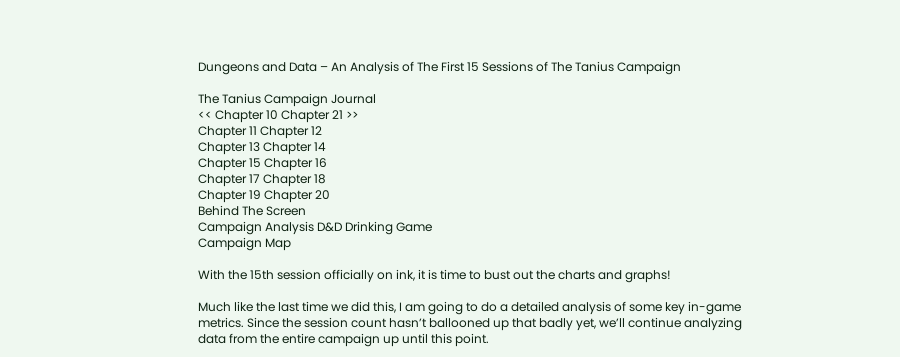Dungeons and Data – An Analysis of The First 15 Sessions of The Tanius Campaign

The Tanius Campaign Journal
<< Chapter 10 Chapter 21 >>
Chapter 11 Chapter 12
Chapter 13 Chapter 14
Chapter 15 Chapter 16
Chapter 17 Chapter 18
Chapter 19 Chapter 20
Behind The Screen
Campaign Analysis D&D Drinking Game
Campaign Map

With the 15th session officially on ink, it is time to bust out the charts and graphs!

Much like the last time we did this, I am going to do a detailed analysis of some key in-game metrics. Since the session count hasn’t ballooned up that badly yet, we’ll continue analyzing data from the entire campaign up until this point.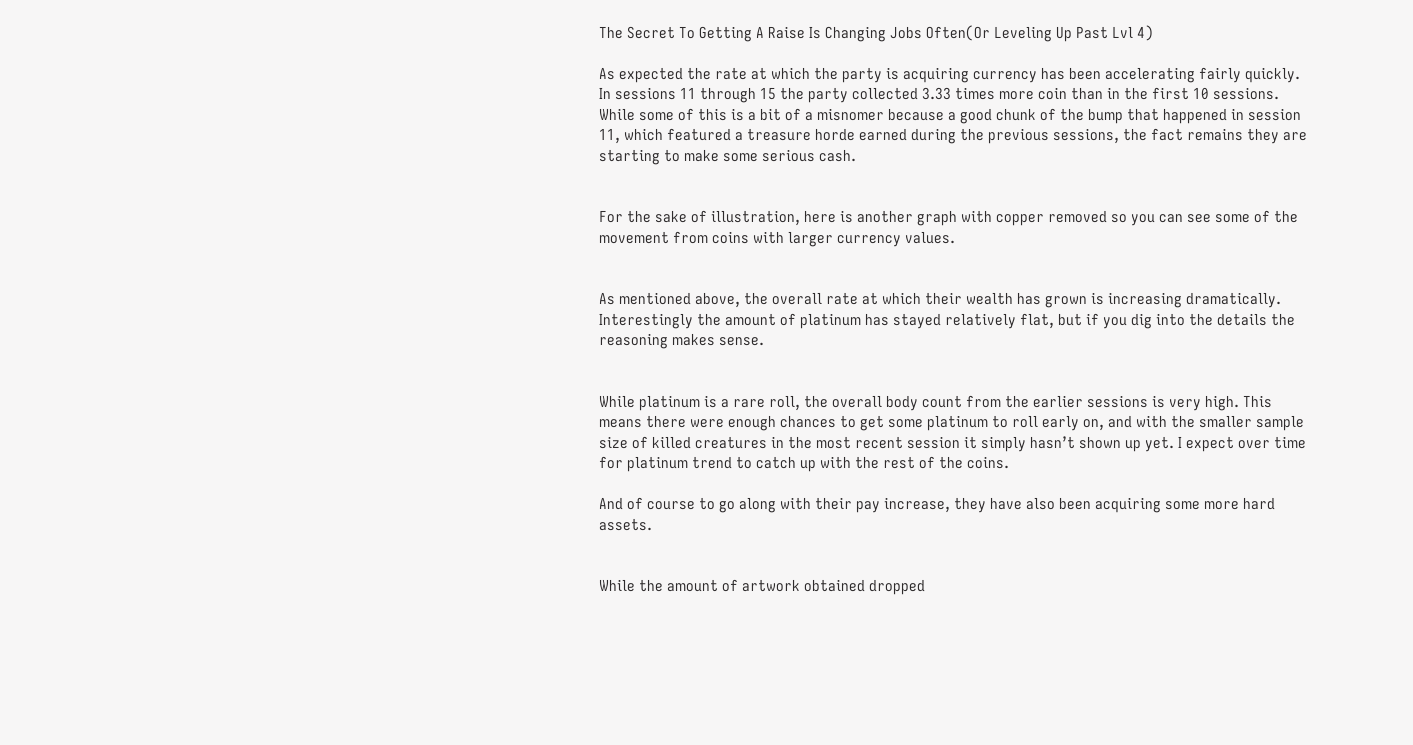The Secret To Getting A Raise Is Changing Jobs Often(Or Leveling Up Past Lvl 4)

As expected the rate at which the party is acquiring currency has been accelerating fairly quickly. In sessions 11 through 15 the party collected 3.33 times more coin than in the first 10 sessions. While some of this is a bit of a misnomer because a good chunk of the bump that happened in session 11, which featured a treasure horde earned during the previous sessions, the fact remains they are starting to make some serious cash.


For the sake of illustration, here is another graph with copper removed so you can see some of the movement from coins with larger currency values.


As mentioned above, the overall rate at which their wealth has grown is increasing dramatically. Interestingly the amount of platinum has stayed relatively flat, but if you dig into the details the reasoning makes sense.


While platinum is a rare roll, the overall body count from the earlier sessions is very high. This means there were enough chances to get some platinum to roll early on, and with the smaller sample size of killed creatures in the most recent session it simply hasn’t shown up yet. I expect over time for platinum trend to catch up with the rest of the coins.

And of course to go along with their pay increase, they have also been acquiring some more hard assets.


While the amount of artwork obtained dropped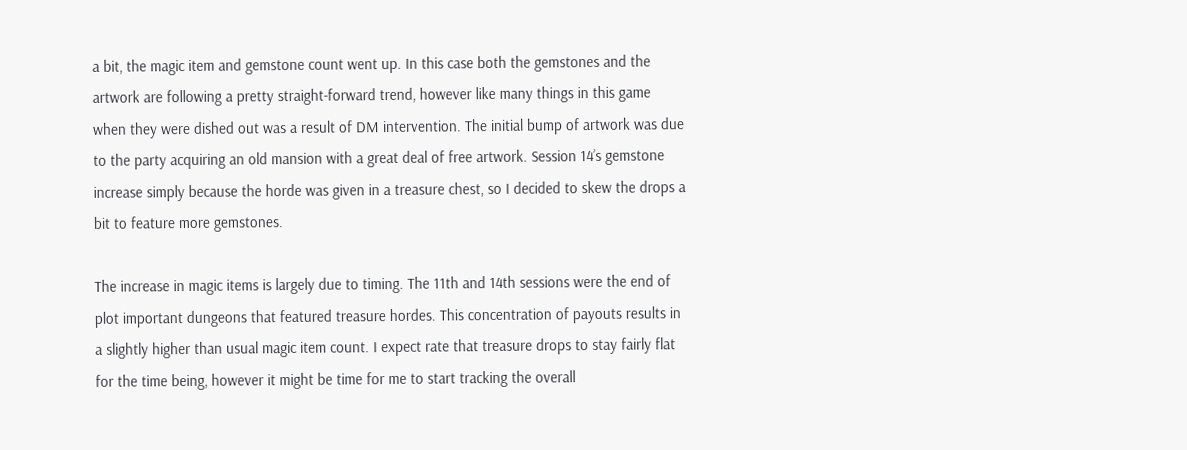a bit, the magic item and gemstone count went up. In this case both the gemstones and the artwork are following a pretty straight-forward trend, however like many things in this game when they were dished out was a result of DM intervention. The initial bump of artwork was due to the party acquiring an old mansion with a great deal of free artwork. Session 14’s gemstone increase simply because the horde was given in a treasure chest, so I decided to skew the drops a bit to feature more gemstones.

The increase in magic items is largely due to timing. The 11th and 14th sessions were the end of plot important dungeons that featured treasure hordes. This concentration of payouts results in a slightly higher than usual magic item count. I expect rate that treasure drops to stay fairly flat for the time being, however it might be time for me to start tracking the overall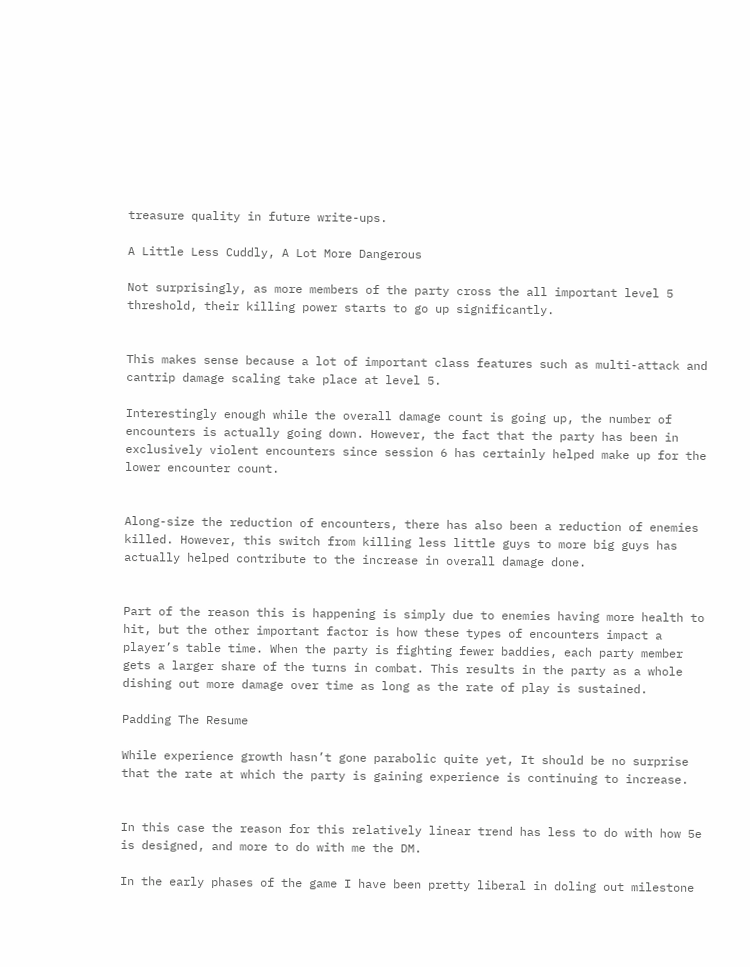treasure quality in future write-ups.

A Little Less Cuddly, A Lot More Dangerous

Not surprisingly, as more members of the party cross the all important level 5 threshold, their killing power starts to go up significantly.


This makes sense because a lot of important class features such as multi-attack and cantrip damage scaling take place at level 5.

Interestingly enough while the overall damage count is going up, the number of encounters is actually going down. However, the fact that the party has been in exclusively violent encounters since session 6 has certainly helped make up for the lower encounter count.


Along-size the reduction of encounters, there has also been a reduction of enemies killed. However, this switch from killing less little guys to more big guys has actually helped contribute to the increase in overall damage done.


Part of the reason this is happening is simply due to enemies having more health to hit, but the other important factor is how these types of encounters impact a player’s table time. When the party is fighting fewer baddies, each party member gets a larger share of the turns in combat. This results in the party as a whole dishing out more damage over time as long as the rate of play is sustained.

Padding The Resume

While experience growth hasn’t gone parabolic quite yet, It should be no surprise that the rate at which the party is gaining experience is continuing to increase.


In this case the reason for this relatively linear trend has less to do with how 5e is designed, and more to do with me the DM.

In the early phases of the game I have been pretty liberal in doling out milestone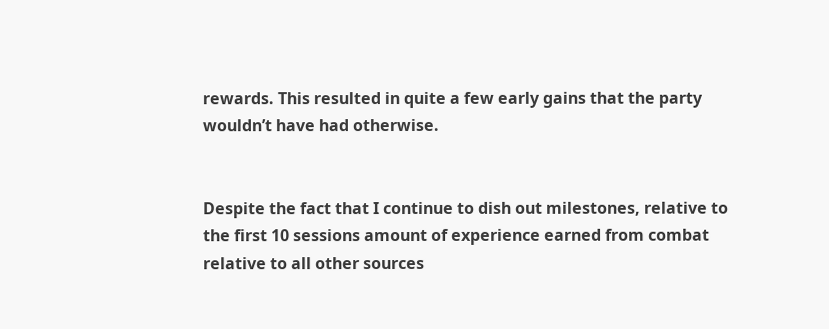rewards. This resulted in quite a few early gains that the party wouldn’t have had otherwise.


Despite the fact that I continue to dish out milestones, relative to the first 10 sessions amount of experience earned from combat relative to all other sources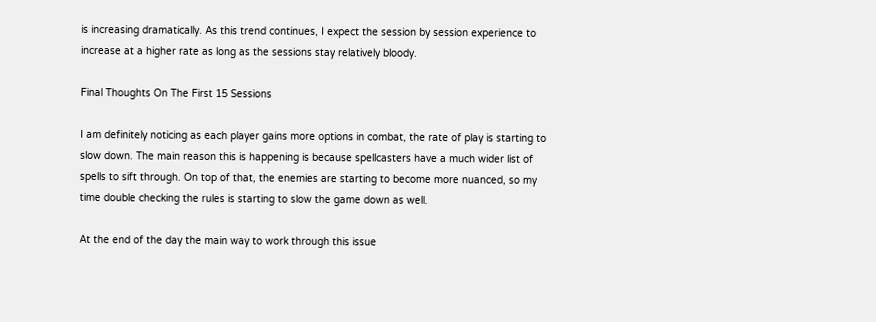is increasing dramatically. As this trend continues, I expect the session by session experience to increase at a higher rate as long as the sessions stay relatively bloody.

Final Thoughts On The First 15 Sessions

I am definitely noticing as each player gains more options in combat, the rate of play is starting to slow down. The main reason this is happening is because spellcasters have a much wider list of spells to sift through. On top of that, the enemies are starting to become more nuanced, so my time double checking the rules is starting to slow the game down as well.

At the end of the day the main way to work through this issue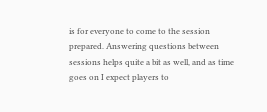is for everyone to come to the session prepared. Answering questions between sessions helps quite a bit as well, and as time goes on I expect players to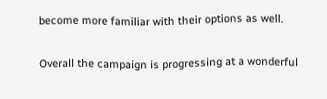become more familiar with their options as well.

Overall the campaign is progressing at a wonderful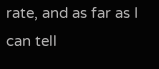rate, and as far as I can tell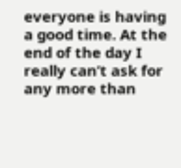everyone is having a good time. At the end of the day I really can’t ask for any more than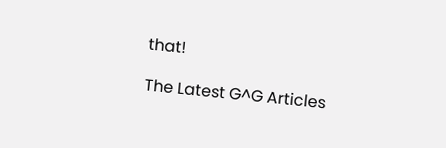that!

The Latest G^G Articles